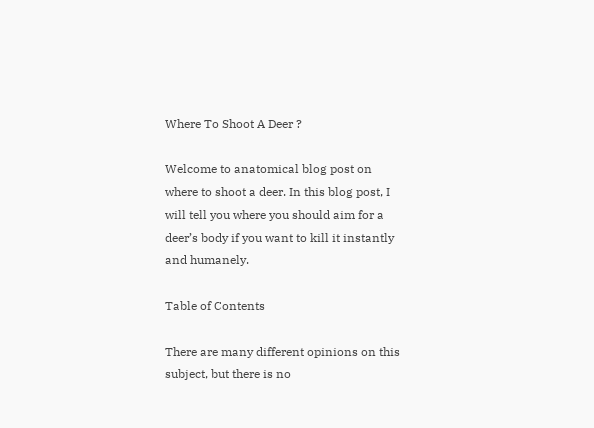Where To Shoot A Deer ?

Welcome to anatomical blog post on where to shoot a deer. In this blog post, I will tell you where you should aim for a deer’s body if you want to kill it instantly and humanely.

Table of Contents

There are many different opinions on this subject, but there is no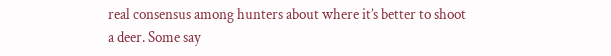real consensus among hunters about where it’s better to shoot a deer. Some say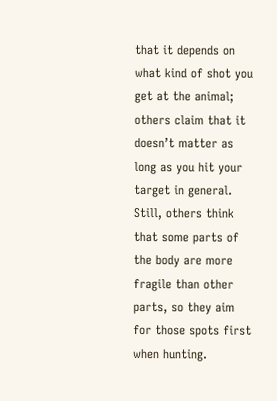that it depends on what kind of shot you get at the animal; others claim that it doesn’t matter as long as you hit your target in general. Still, others think that some parts of the body are more fragile than other parts, so they aim for those spots first when hunting.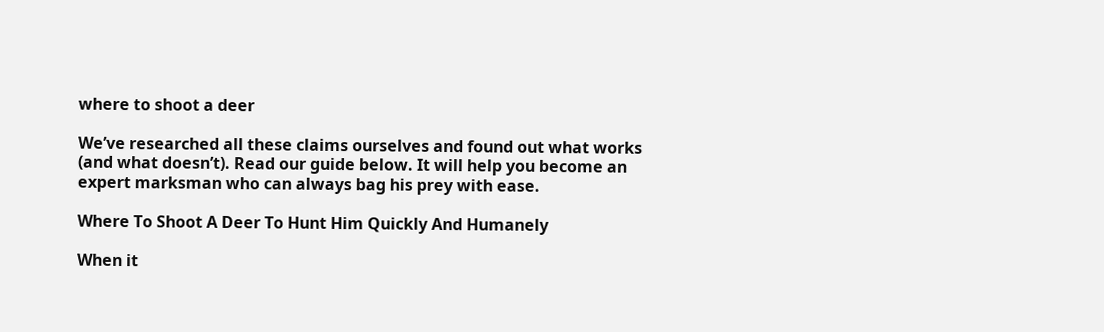where to shoot a deer

We’ve researched all these claims ourselves and found out what works (and what doesn’t). Read our guide below. It will help you become an expert marksman who can always bag his prey with ease.

Where To Shoot A Deer To Hunt Him Quickly And Humanely

When it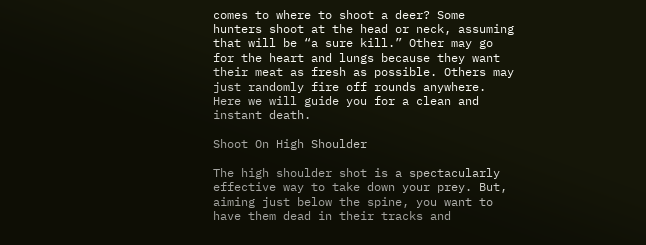comes to where to shoot a deer? Some hunters shoot at the head or neck, assuming that will be “a sure kill.” Other may go for the heart and lungs because they want their meat as fresh as possible. Others may just randomly fire off rounds anywhere. Here we will guide you for a clean and instant death.

Shoot On High Shoulder

The high shoulder shot is a spectacularly effective way to take down your prey. But, aiming just below the spine, you want to have them dead in their tracks and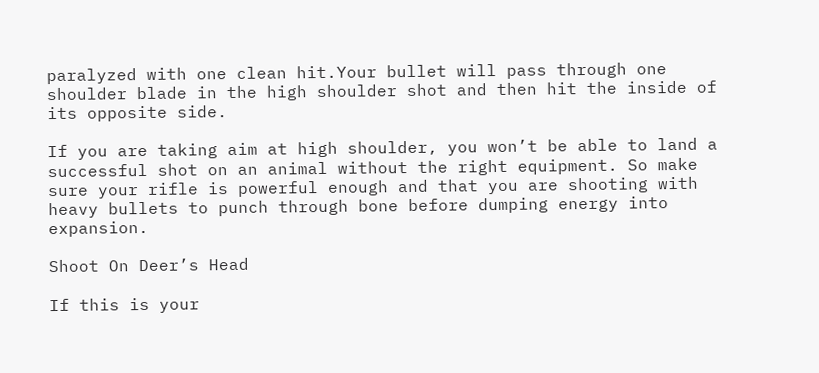paralyzed with one clean hit.Your bullet will pass through one shoulder blade in the high shoulder shot and then hit the inside of its opposite side.

If you are taking aim at high shoulder, you won’t be able to land a successful shot on an animal without the right equipment. So make sure your rifle is powerful enough and that you are shooting with heavy bullets to punch through bone before dumping energy into expansion.

Shoot On Deer’s Head

If this is your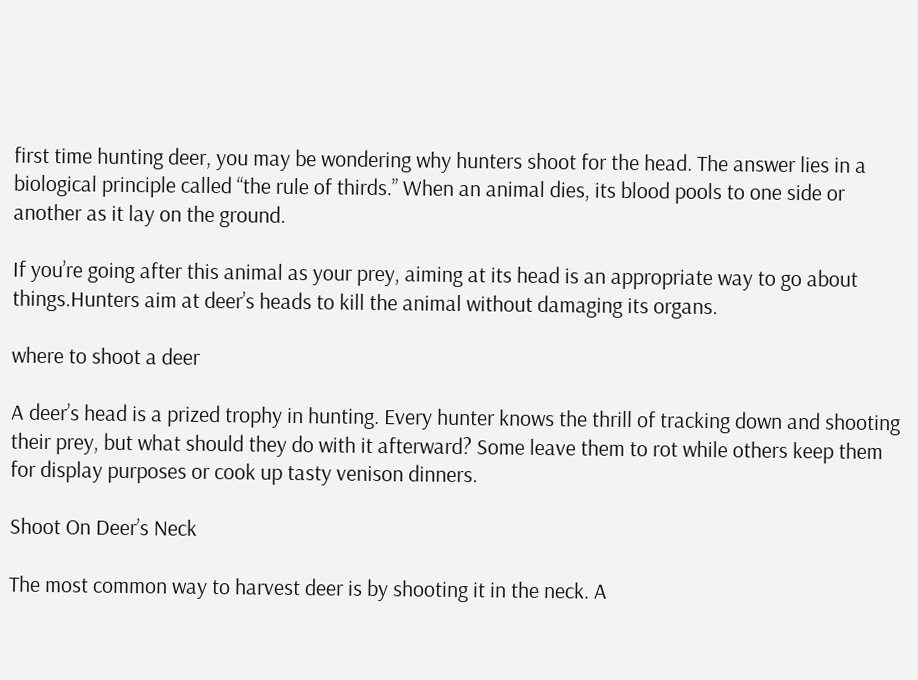first time hunting deer, you may be wondering why hunters shoot for the head. The answer lies in a biological principle called “the rule of thirds.” When an animal dies, its blood pools to one side or another as it lay on the ground.

If you’re going after this animal as your prey, aiming at its head is an appropriate way to go about things.Hunters aim at deer’s heads to kill the animal without damaging its organs.

where to shoot a deer

A deer’s head is a prized trophy in hunting. Every hunter knows the thrill of tracking down and shooting their prey, but what should they do with it afterward? Some leave them to rot while others keep them for display purposes or cook up tasty venison dinners.

Shoot On Deer’s Neck

The most common way to harvest deer is by shooting it in the neck. A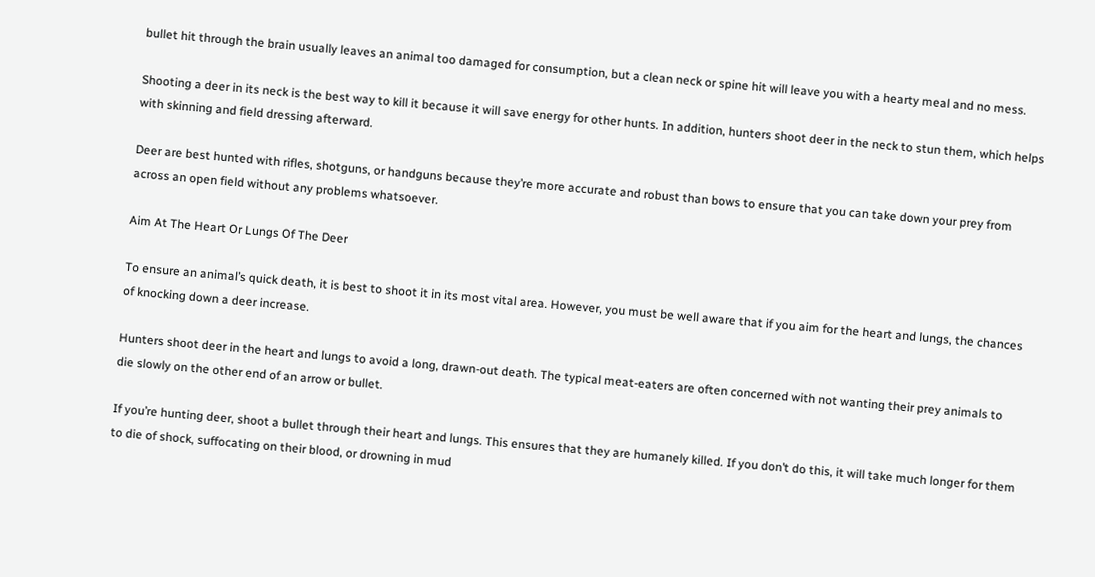bullet hit through the brain usually leaves an animal too damaged for consumption, but a clean neck or spine hit will leave you with a hearty meal and no mess.

Shooting a deer in its neck is the best way to kill it because it will save energy for other hunts. In addition, hunters shoot deer in the neck to stun them, which helps with skinning and field dressing afterward.

Deer are best hunted with rifles, shotguns, or handguns because they’re more accurate and robust than bows to ensure that you can take down your prey from across an open field without any problems whatsoever.

Aim At The Heart Or Lungs Of The Deer

To ensure an animal’s quick death, it is best to shoot it in its most vital area. However, you must be well aware that if you aim for the heart and lungs, the chances of knocking down a deer increase.

Hunters shoot deer in the heart and lungs to avoid a long, drawn-out death. The typical meat-eaters are often concerned with not wanting their prey animals to die slowly on the other end of an arrow or bullet.

If you’re hunting deer, shoot a bullet through their heart and lungs. This ensures that they are humanely killed. If you don’t do this, it will take much longer for them to die of shock, suffocating on their blood, or drowning in mud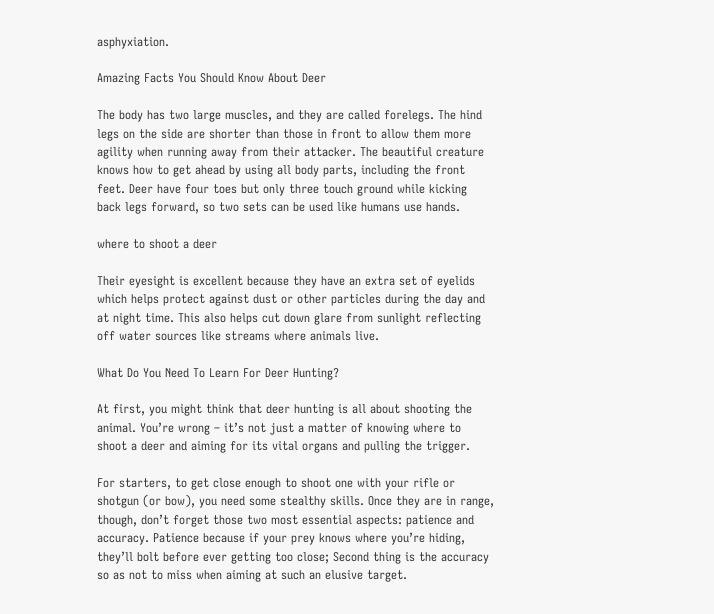asphyxiation.

Amazing Facts You Should Know About Deer

The body has two large muscles, and they are called forelegs. The hind legs on the side are shorter than those in front to allow them more agility when running away from their attacker. The beautiful creature knows how to get ahead by using all body parts, including the front feet. Deer have four toes but only three touch ground while kicking back legs forward, so two sets can be used like humans use hands.

where to shoot a deer

Their eyesight is excellent because they have an extra set of eyelids which helps protect against dust or other particles during the day and at night time. This also helps cut down glare from sunlight reflecting off water sources like streams where animals live.

What Do You Need To Learn For Deer Hunting?

At first, you might think that deer hunting is all about shooting the animal. You’re wrong – it’s not just a matter of knowing where to shoot a deer and aiming for its vital organs and pulling the trigger.

For starters, to get close enough to shoot one with your rifle or shotgun (or bow), you need some stealthy skills. Once they are in range, though, don’t forget those two most essential aspects: patience and accuracy. Patience because if your prey knows where you’re hiding, they’ll bolt before ever getting too close; Second thing is the accuracy so as not to miss when aiming at such an elusive target.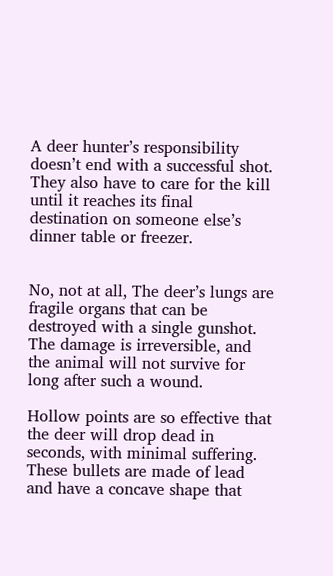A deer hunter’s responsibility doesn’t end with a successful shot. They also have to care for the kill until it reaches its final destination on someone else’s dinner table or freezer.


No, not at all, The deer’s lungs are fragile organs that can be destroyed with a single gunshot. The damage is irreversible, and the animal will not survive for long after such a wound.

Hollow points are so effective that the deer will drop dead in seconds, with minimal suffering. These bullets are made of lead and have a concave shape that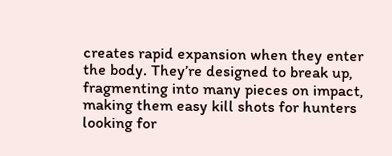creates rapid expansion when they enter the body. They’re designed to break up, fragmenting into many pieces on impact, making them easy kill shots for hunters looking for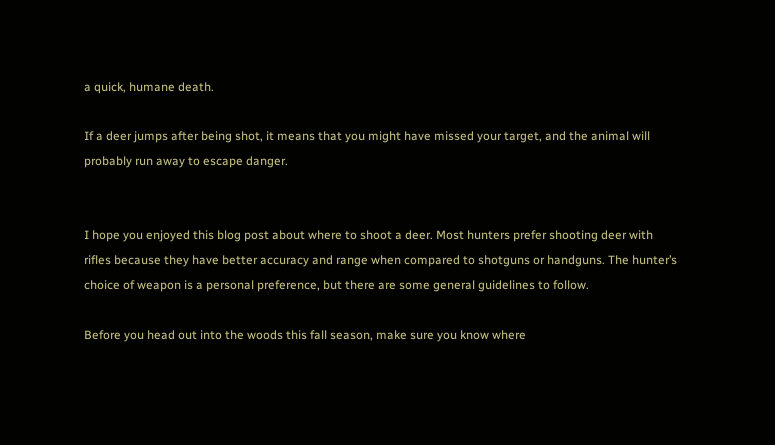a quick, humane death.

If a deer jumps after being shot, it means that you might have missed your target, and the animal will probably run away to escape danger.


I hope you enjoyed this blog post about where to shoot a deer. Most hunters prefer shooting deer with rifles because they have better accuracy and range when compared to shotguns or handguns. The hunter’s choice of weapon is a personal preference, but there are some general guidelines to follow.

Before you head out into the woods this fall season, make sure you know where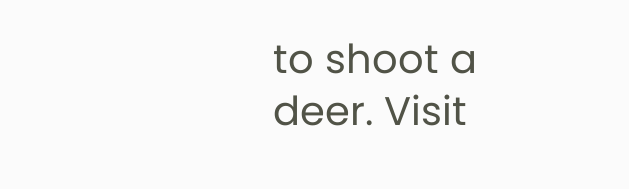to shoot a deer. Visit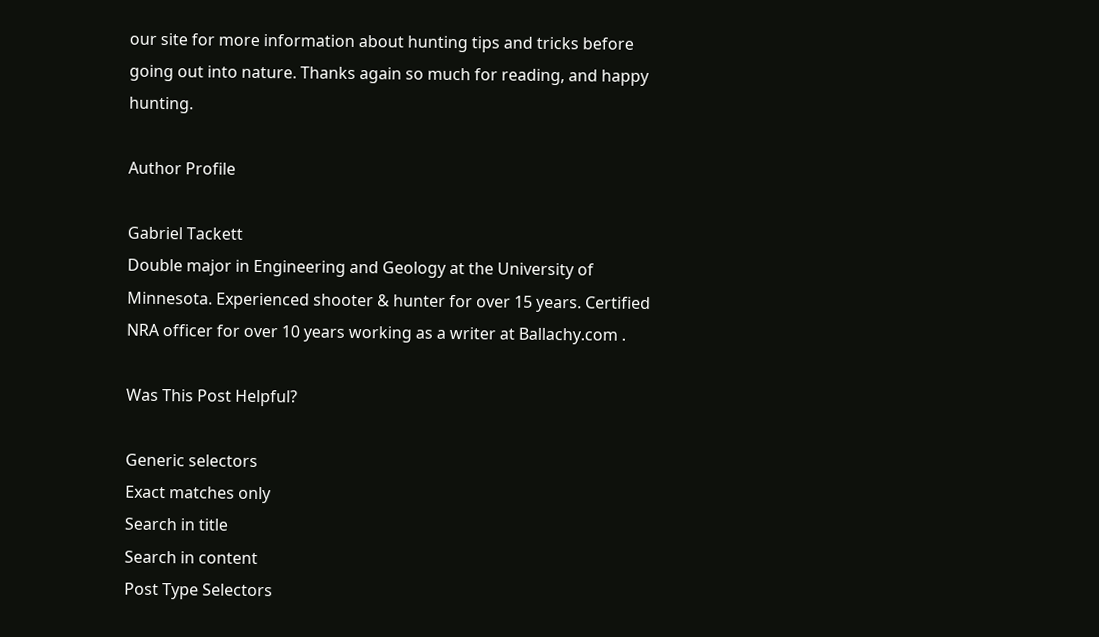our site for more information about hunting tips and tricks before going out into nature. Thanks again so much for reading, and happy hunting.

Author Profile

Gabriel Tackett
Double major in Engineering and Geology at the University of Minnesota. Experienced shooter & hunter for over 15 years. Certified NRA officer for over 10 years working as a writer at Ballachy.com .

Was This Post Helpful?

Generic selectors
Exact matches only
Search in title
Search in content
Post Type Selectors